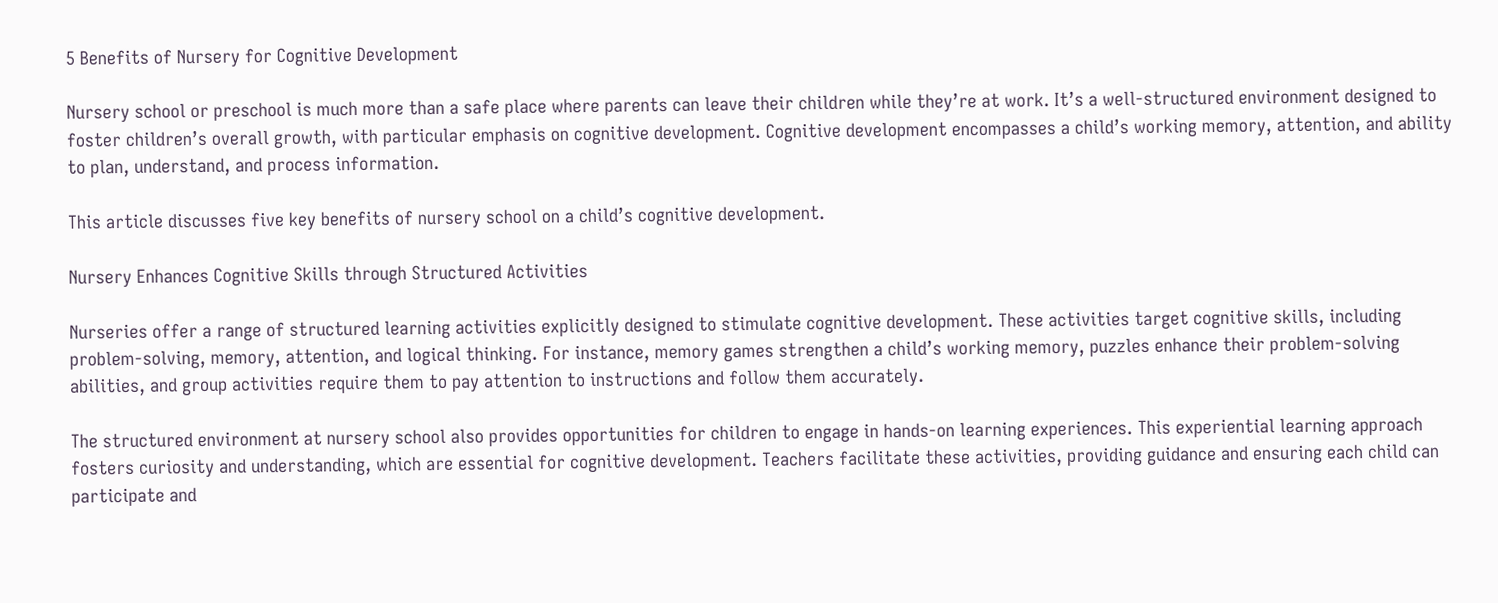5 Benefits of Nursery for Cognitive Development

Nursery school or preschool is much more than a safe place where parents can leave their children while they’re at work. It’s a well-structured environment designed to foster children’s overall growth, with particular emphasis on cognitive development. Cognitive development encompasses a child’s working memory, attention, and ability to plan, understand, and process information.

This article discusses five key benefits of nursery school on a child’s cognitive development.

Nursery Enhances Cognitive Skills through Structured Activities

Nurseries offer a range of structured learning activities explicitly designed to stimulate cognitive development. These activities target cognitive skills, including problem-solving, memory, attention, and logical thinking. For instance, memory games strengthen a child’s working memory, puzzles enhance their problem-solving abilities, and group activities require them to pay attention to instructions and follow them accurately.

The structured environment at nursery school also provides opportunities for children to engage in hands-on learning experiences. This experiential learning approach fosters curiosity and understanding, which are essential for cognitive development. Teachers facilitate these activities, providing guidance and ensuring each child can participate and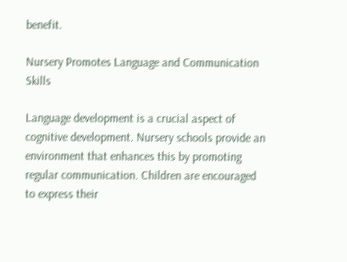benefit.

Nursery Promotes Language and Communication Skills

Language development is a crucial aspect of cognitive development. Nursery schools provide an environment that enhances this by promoting regular communication. Children are encouraged to express their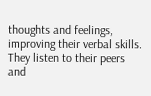thoughts and feelings, improving their verbal skills. They listen to their peers and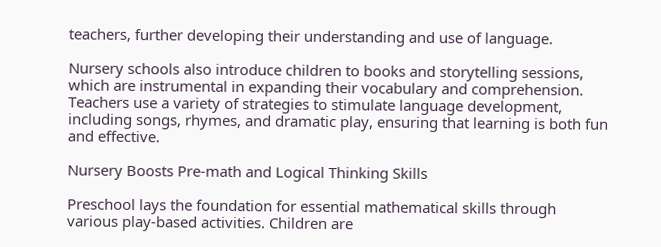teachers, further developing their understanding and use of language.

Nursery schools also introduce children to books and storytelling sessions, which are instrumental in expanding their vocabulary and comprehension. Teachers use a variety of strategies to stimulate language development, including songs, rhymes, and dramatic play, ensuring that learning is both fun and effective.

Nursery Boosts Pre-math and Logical Thinking Skills

Preschool lays the foundation for essential mathematical skills through various play-based activities. Children are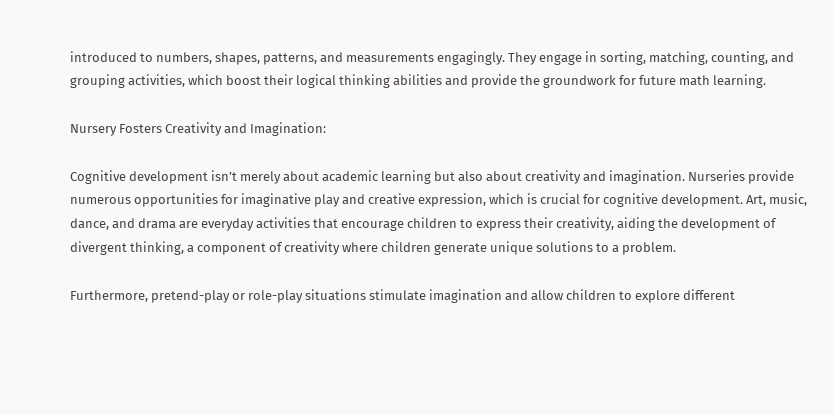introduced to numbers, shapes, patterns, and measurements engagingly. They engage in sorting, matching, counting, and grouping activities, which boost their logical thinking abilities and provide the groundwork for future math learning.

Nursery Fosters Creativity and Imagination:

Cognitive development isn’t merely about academic learning but also about creativity and imagination. Nurseries provide numerous opportunities for imaginative play and creative expression, which is crucial for cognitive development. Art, music, dance, and drama are everyday activities that encourage children to express their creativity, aiding the development of divergent thinking, a component of creativity where children generate unique solutions to a problem.

Furthermore, pretend-play or role-play situations stimulate imagination and allow children to explore different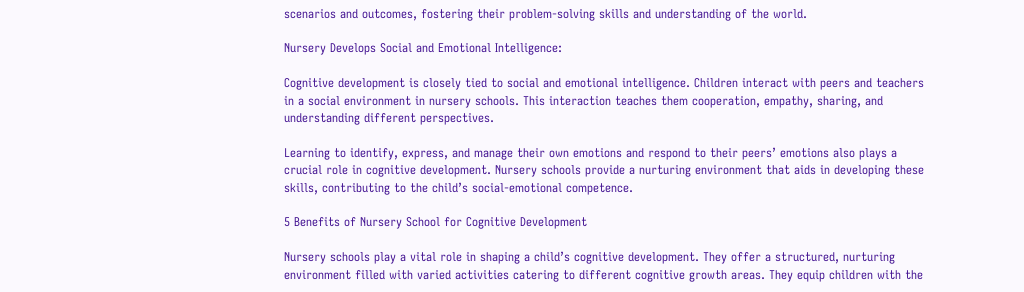scenarios and outcomes, fostering their problem-solving skills and understanding of the world.

Nursery Develops Social and Emotional Intelligence:

Cognitive development is closely tied to social and emotional intelligence. Children interact with peers and teachers in a social environment in nursery schools. This interaction teaches them cooperation, empathy, sharing, and understanding different perspectives.

Learning to identify, express, and manage their own emotions and respond to their peers’ emotions also plays a crucial role in cognitive development. Nursery schools provide a nurturing environment that aids in developing these skills, contributing to the child’s social-emotional competence.

5 Benefits of Nursery School for Cognitive Development

Nursery schools play a vital role in shaping a child’s cognitive development. They offer a structured, nurturing environment filled with varied activities catering to different cognitive growth areas. They equip children with the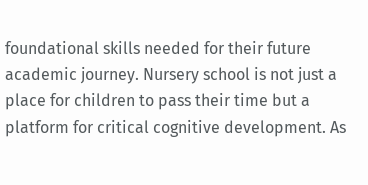foundational skills needed for their future academic journey. Nursery school is not just a place for children to pass their time but a platform for critical cognitive development. As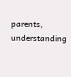parents, understanding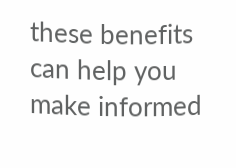these benefits can help you make informed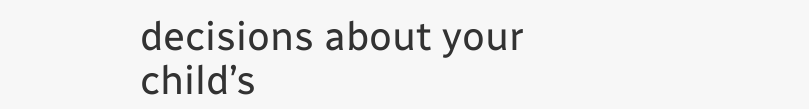decisions about your child’s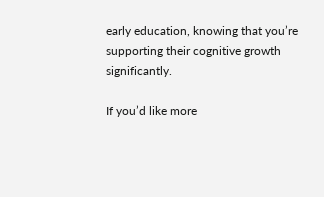early education, knowing that you’re supporting their cognitive growth significantly.

If you’d like more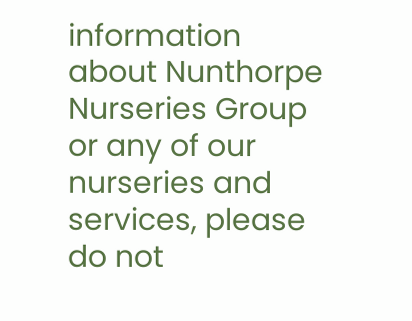information about Nunthorpe Nurseries Group or any of our nurseries and services, please do not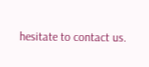hesitate to contact us.